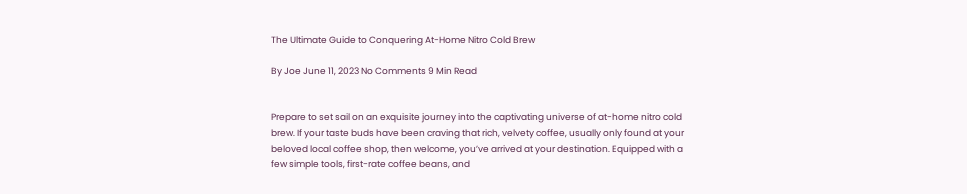The Ultimate Guide to Conquering At-Home Nitro Cold Brew

By Joe June 11, 2023 No Comments 9 Min Read


Prepare to set sail on an exquisite journey into the captivating universe of at-home nitro cold brew. If your taste buds have been craving that rich, velvety coffee, usually only found at your beloved local coffee shop, then welcome, you’ve arrived at your destination. Equipped with a few simple tools, first-rate coffee beans, and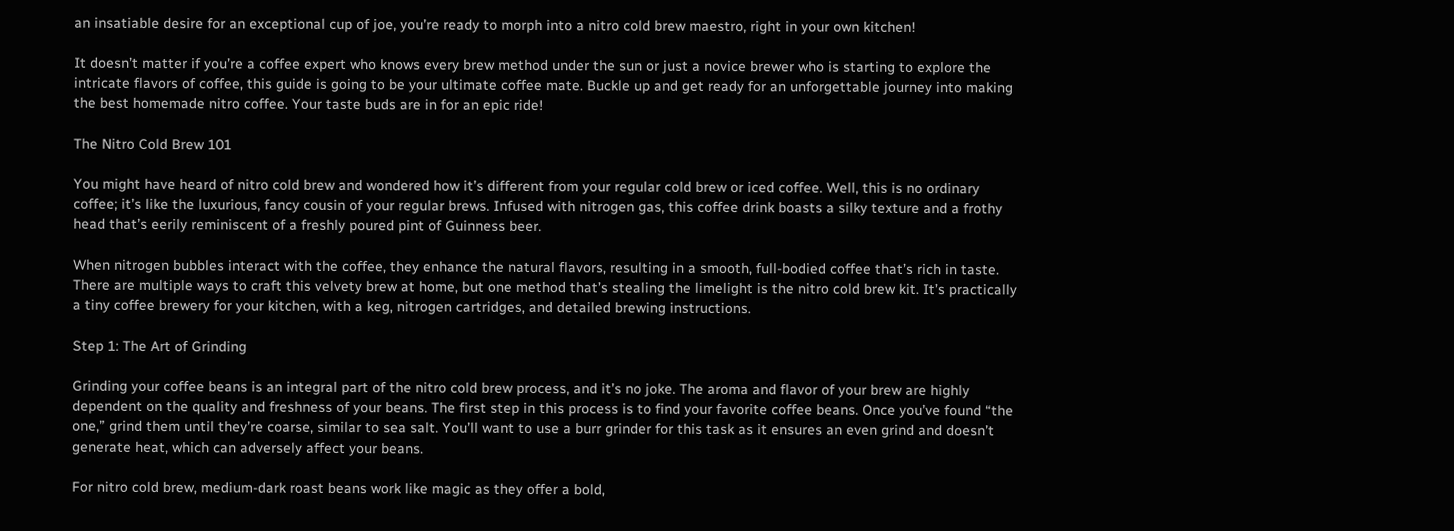an insatiable desire for an exceptional cup of joe, you’re ready to morph into a nitro cold brew maestro, right in your own kitchen!

It doesn’t matter if you’re a coffee expert who knows every brew method under the sun or just a novice brewer who is starting to explore the intricate flavors of coffee, this guide is going to be your ultimate coffee mate. Buckle up and get ready for an unforgettable journey into making the best homemade nitro coffee. Your taste buds are in for an epic ride!

The Nitro Cold Brew 101

You might have heard of nitro cold brew and wondered how it’s different from your regular cold brew or iced coffee. Well, this is no ordinary coffee; it’s like the luxurious, fancy cousin of your regular brews. Infused with nitrogen gas, this coffee drink boasts a silky texture and a frothy head that’s eerily reminiscent of a freshly poured pint of Guinness beer.

When nitrogen bubbles interact with the coffee, they enhance the natural flavors, resulting in a smooth, full-bodied coffee that’s rich in taste. There are multiple ways to craft this velvety brew at home, but one method that’s stealing the limelight is the nitro cold brew kit. It’s practically a tiny coffee brewery for your kitchen, with a keg, nitrogen cartridges, and detailed brewing instructions.

Step 1: The Art of Grinding

Grinding your coffee beans is an integral part of the nitro cold brew process, and it’s no joke. The aroma and flavor of your brew are highly dependent on the quality and freshness of your beans. The first step in this process is to find your favorite coffee beans. Once you’ve found “the one,” grind them until they’re coarse, similar to sea salt. You’ll want to use a burr grinder for this task as it ensures an even grind and doesn’t generate heat, which can adversely affect your beans.

For nitro cold brew, medium-dark roast beans work like magic as they offer a bold,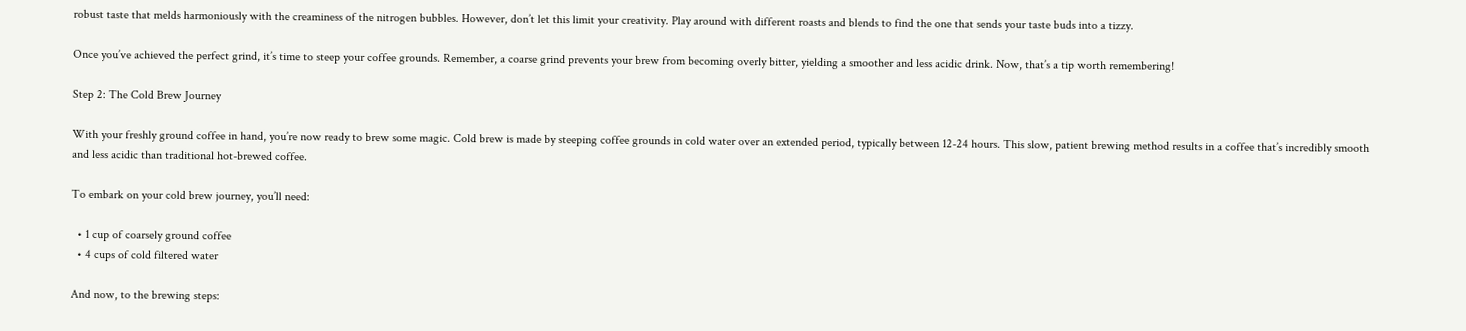robust taste that melds harmoniously with the creaminess of the nitrogen bubbles. However, don’t let this limit your creativity. Play around with different roasts and blends to find the one that sends your taste buds into a tizzy.

Once you’ve achieved the perfect grind, it’s time to steep your coffee grounds. Remember, a coarse grind prevents your brew from becoming overly bitter, yielding a smoother and less acidic drink. Now, that’s a tip worth remembering!

Step 2: The Cold Brew Journey

With your freshly ground coffee in hand, you’re now ready to brew some magic. Cold brew is made by steeping coffee grounds in cold water over an extended period, typically between 12-24 hours. This slow, patient brewing method results in a coffee that’s incredibly smooth and less acidic than traditional hot-brewed coffee.

To embark on your cold brew journey, you’ll need:

  • 1 cup of coarsely ground coffee
  • 4 cups of cold filtered water

And now, to the brewing steps: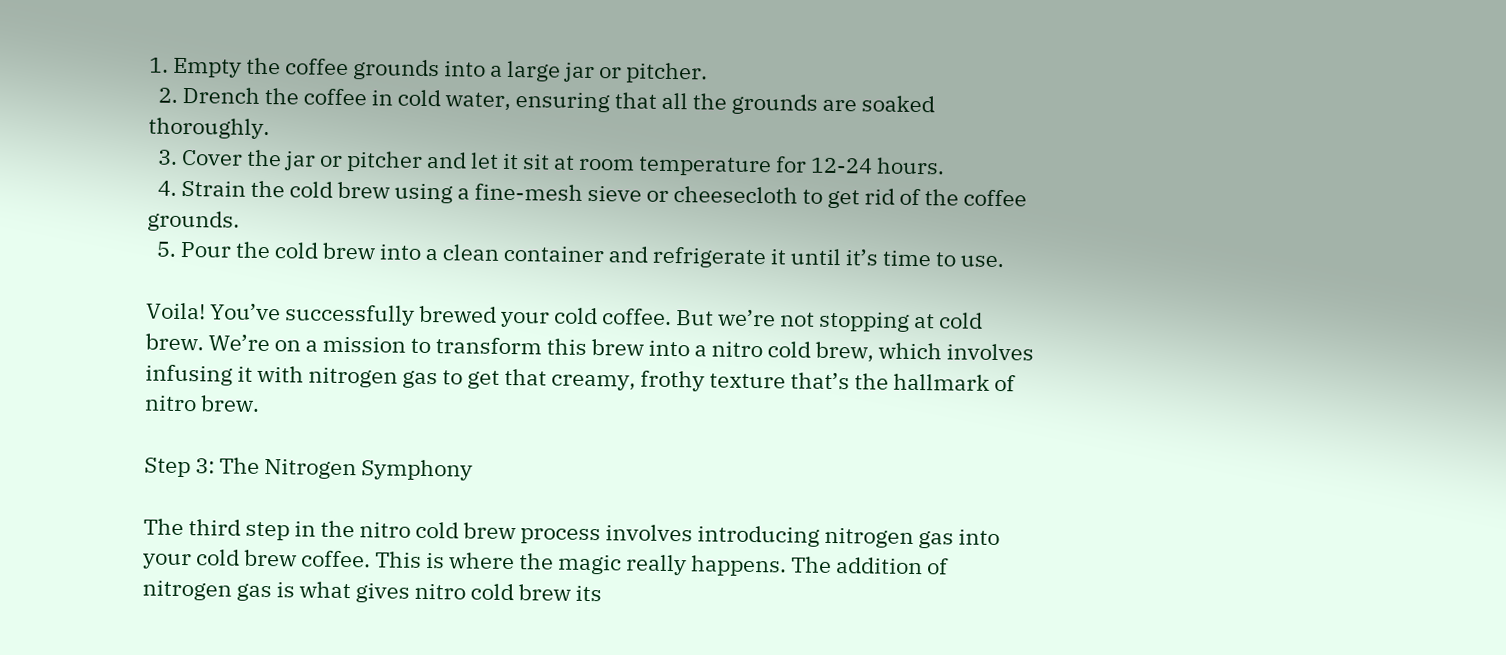1. Empty the coffee grounds into a large jar or pitcher.
  2. Drench the coffee in cold water, ensuring that all the grounds are soaked thoroughly.
  3. Cover the jar or pitcher and let it sit at room temperature for 12-24 hours.
  4. Strain the cold brew using a fine-mesh sieve or cheesecloth to get rid of the coffee grounds.
  5. Pour the cold brew into a clean container and refrigerate it until it’s time to use.

Voila! You’ve successfully brewed your cold coffee. But we’re not stopping at cold brew. We’re on a mission to transform this brew into a nitro cold brew, which involves infusing it with nitrogen gas to get that creamy, frothy texture that’s the hallmark of nitro brew.

Step 3: The Nitrogen Symphony

The third step in the nitro cold brew process involves introducing nitrogen gas into your cold brew coffee. This is where the magic really happens. The addition of nitrogen gas is what gives nitro cold brew its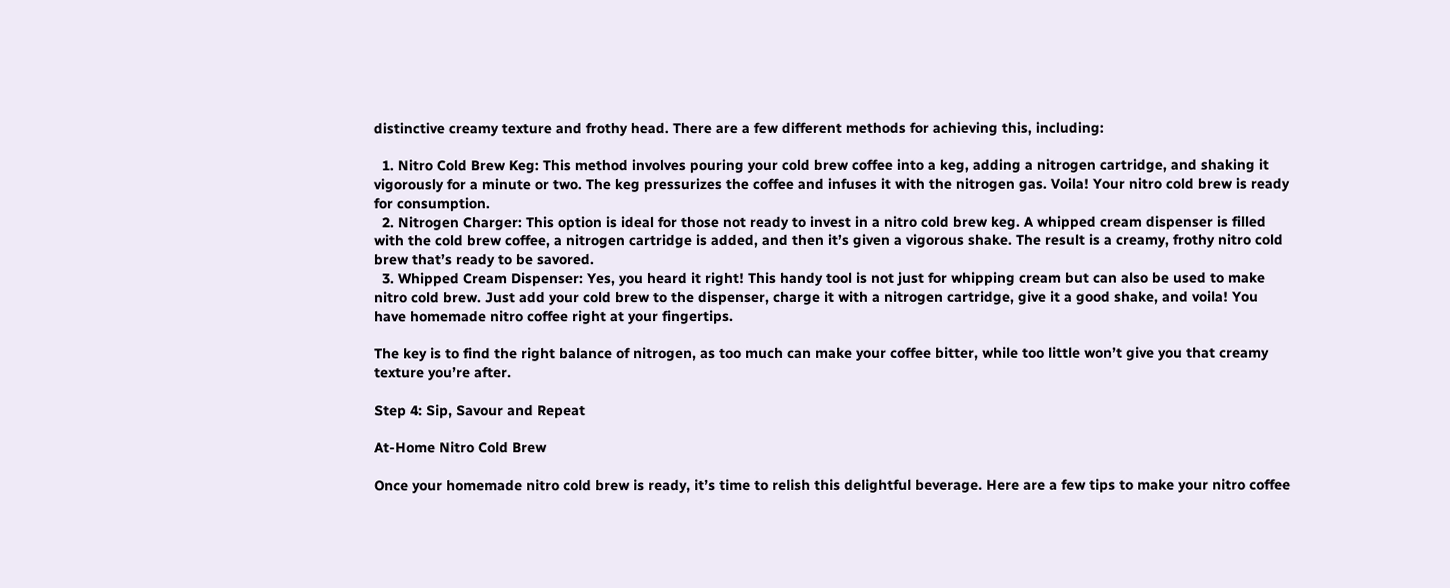distinctive creamy texture and frothy head. There are a few different methods for achieving this, including:

  1. Nitro Cold Brew Keg: This method involves pouring your cold brew coffee into a keg, adding a nitrogen cartridge, and shaking it vigorously for a minute or two. The keg pressurizes the coffee and infuses it with the nitrogen gas. Voila! Your nitro cold brew is ready for consumption.
  2. Nitrogen Charger: This option is ideal for those not ready to invest in a nitro cold brew keg. A whipped cream dispenser is filled with the cold brew coffee, a nitrogen cartridge is added, and then it’s given a vigorous shake. The result is a creamy, frothy nitro cold brew that’s ready to be savored.
  3. Whipped Cream Dispenser: Yes, you heard it right! This handy tool is not just for whipping cream but can also be used to make nitro cold brew. Just add your cold brew to the dispenser, charge it with a nitrogen cartridge, give it a good shake, and voila! You have homemade nitro coffee right at your fingertips.

The key is to find the right balance of nitrogen, as too much can make your coffee bitter, while too little won’t give you that creamy texture you’re after.

Step 4: Sip, Savour and Repeat

At-Home Nitro Cold Brew

Once your homemade nitro cold brew is ready, it’s time to relish this delightful beverage. Here are a few tips to make your nitro coffee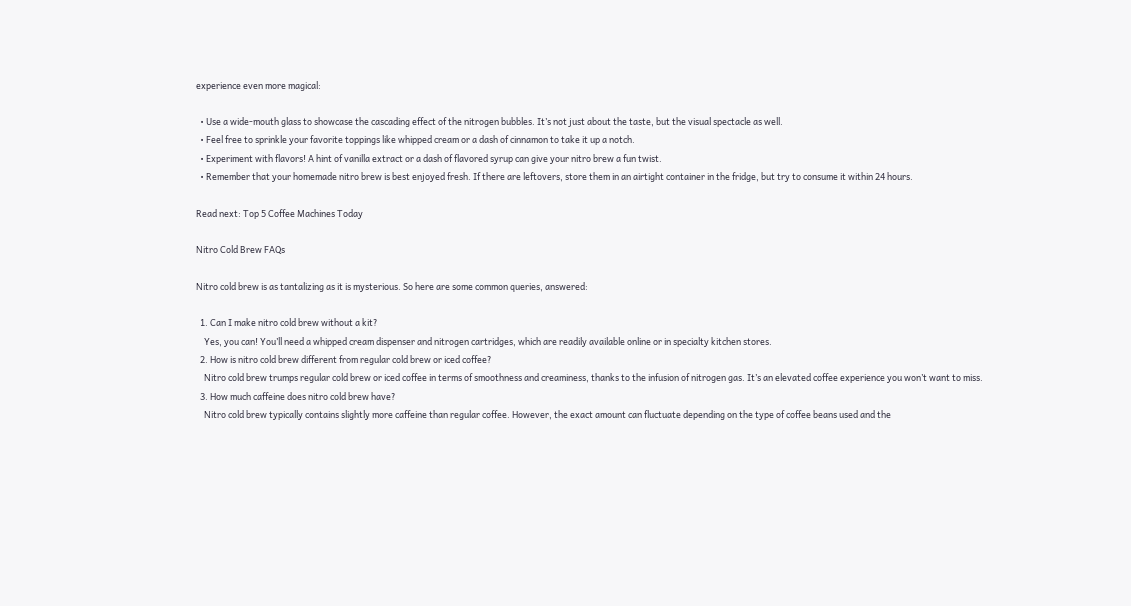experience even more magical:

  • Use a wide-mouth glass to showcase the cascading effect of the nitrogen bubbles. It’s not just about the taste, but the visual spectacle as well.
  • Feel free to sprinkle your favorite toppings like whipped cream or a dash of cinnamon to take it up a notch.
  • Experiment with flavors! A hint of vanilla extract or a dash of flavored syrup can give your nitro brew a fun twist.
  • Remember that your homemade nitro brew is best enjoyed fresh. If there are leftovers, store them in an airtight container in the fridge, but try to consume it within 24 hours.

Read next: Top 5 Coffee Machines Today

Nitro Cold Brew FAQs

Nitro cold brew is as tantalizing as it is mysterious. So here are some common queries, answered:

  1. Can I make nitro cold brew without a kit?
    Yes, you can! You’ll need a whipped cream dispenser and nitrogen cartridges, which are readily available online or in specialty kitchen stores.
  2. How is nitro cold brew different from regular cold brew or iced coffee?
    Nitro cold brew trumps regular cold brew or iced coffee in terms of smoothness and creaminess, thanks to the infusion of nitrogen gas. It’s an elevated coffee experience you won’t want to miss.
  3. How much caffeine does nitro cold brew have?
    Nitro cold brew typically contains slightly more caffeine than regular coffee. However, the exact amount can fluctuate depending on the type of coffee beans used and the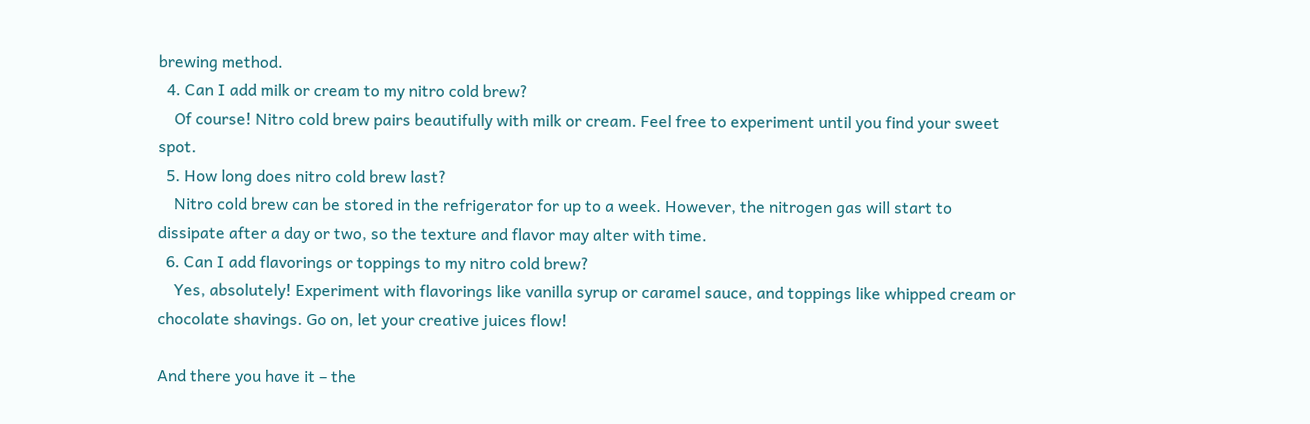brewing method.
  4. Can I add milk or cream to my nitro cold brew?
    Of course! Nitro cold brew pairs beautifully with milk or cream. Feel free to experiment until you find your sweet spot.
  5. How long does nitro cold brew last?
    Nitro cold brew can be stored in the refrigerator for up to a week. However, the nitrogen gas will start to dissipate after a day or two, so the texture and flavor may alter with time.
  6. Can I add flavorings or toppings to my nitro cold brew?
    Yes, absolutely! Experiment with flavorings like vanilla syrup or caramel sauce, and toppings like whipped cream or chocolate shavings. Go on, let your creative juices flow!

And there you have it – the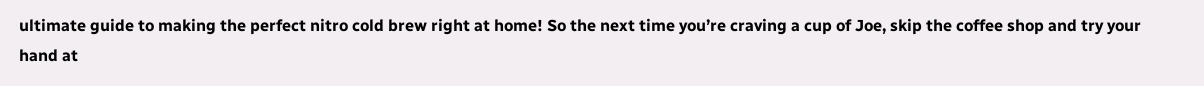ultimate guide to making the perfect nitro cold brew right at home! So the next time you’re craving a cup of Joe, skip the coffee shop and try your hand at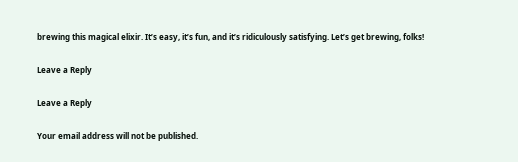brewing this magical elixir. It’s easy, it’s fun, and it’s ridiculously satisfying. Let’s get brewing, folks!

Leave a Reply

Leave a Reply

Your email address will not be published.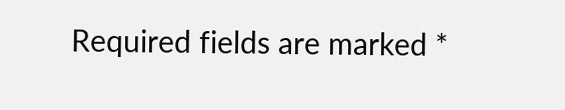Required fields are marked *